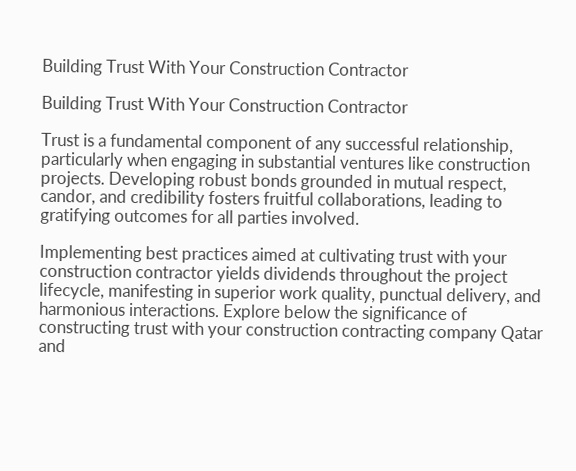Building Trust With Your Construction Contractor

Building Trust With Your Construction Contractor

Trust is a fundamental component of any successful relationship, particularly when engaging in substantial ventures like construction projects. Developing robust bonds grounded in mutual respect, candor, and credibility fosters fruitful collaborations, leading to gratifying outcomes for all parties involved.

Implementing best practices aimed at cultivating trust with your construction contractor yields dividends throughout the project lifecycle, manifesting in superior work quality, punctual delivery, and harmonious interactions. Explore below the significance of constructing trust with your construction contracting company Qatar and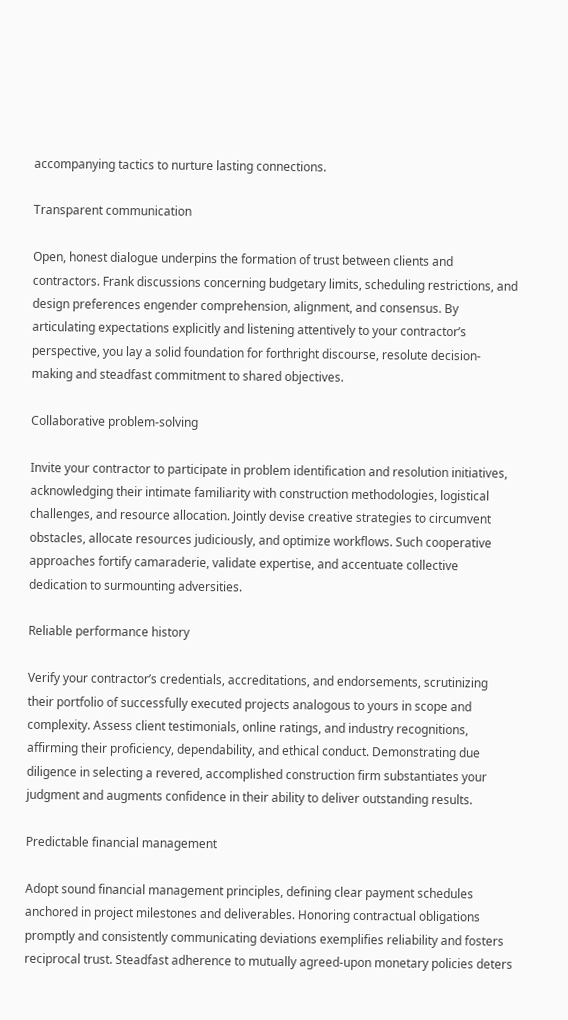accompanying tactics to nurture lasting connections.

Transparent communication

Open, honest dialogue underpins the formation of trust between clients and contractors. Frank discussions concerning budgetary limits, scheduling restrictions, and design preferences engender comprehension, alignment, and consensus. By articulating expectations explicitly and listening attentively to your contractor’s perspective, you lay a solid foundation for forthright discourse, resolute decision-making and steadfast commitment to shared objectives.

Collaborative problem-solving

Invite your contractor to participate in problem identification and resolution initiatives, acknowledging their intimate familiarity with construction methodologies, logistical challenges, and resource allocation. Jointly devise creative strategies to circumvent obstacles, allocate resources judiciously, and optimize workflows. Such cooperative approaches fortify camaraderie, validate expertise, and accentuate collective dedication to surmounting adversities.

Reliable performance history

Verify your contractor’s credentials, accreditations, and endorsements, scrutinizing their portfolio of successfully executed projects analogous to yours in scope and complexity. Assess client testimonials, online ratings, and industry recognitions, affirming their proficiency, dependability, and ethical conduct. Demonstrating due diligence in selecting a revered, accomplished construction firm substantiates your judgment and augments confidence in their ability to deliver outstanding results.

Predictable financial management

Adopt sound financial management principles, defining clear payment schedules anchored in project milestones and deliverables. Honoring contractual obligations promptly and consistently communicating deviations exemplifies reliability and fosters reciprocal trust. Steadfast adherence to mutually agreed-upon monetary policies deters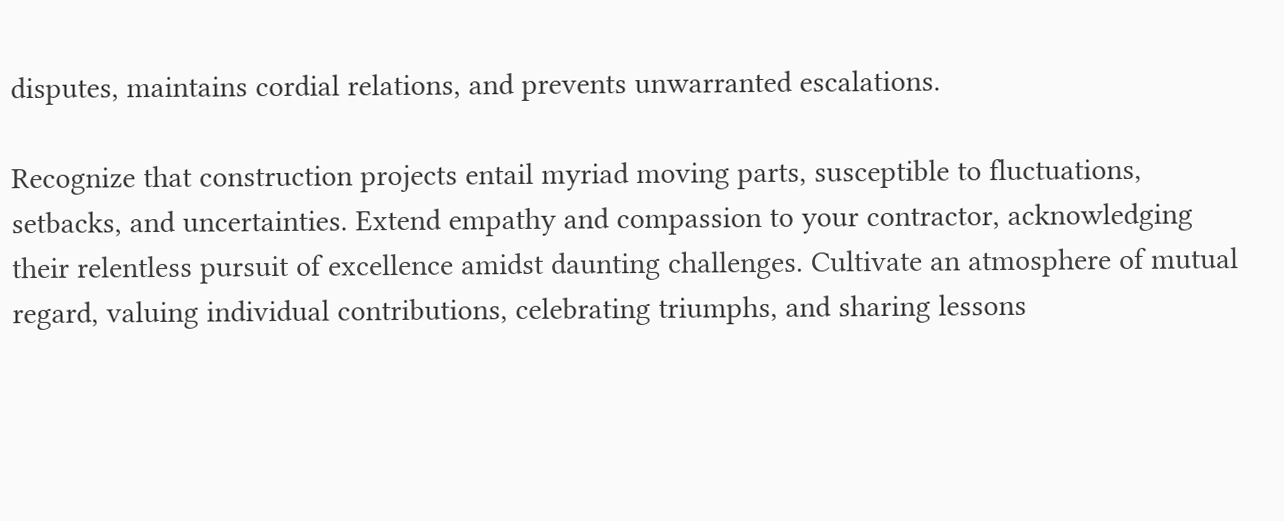disputes, maintains cordial relations, and prevents unwarranted escalations.

Recognize that construction projects entail myriad moving parts, susceptible to fluctuations, setbacks, and uncertainties. Extend empathy and compassion to your contractor, acknowledging their relentless pursuit of excellence amidst daunting challenges. Cultivate an atmosphere of mutual regard, valuing individual contributions, celebrating triumphs, and sharing lessons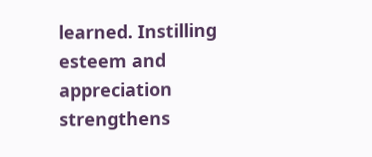learned. Instilling esteem and appreciation strengthens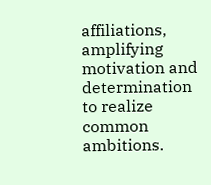affiliations, amplifying motivation and determination to realize common ambitions.